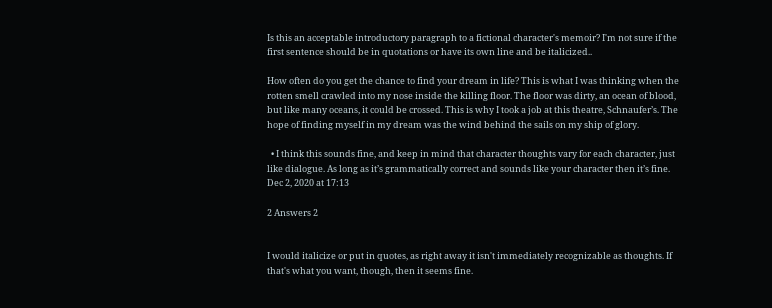Is this an acceptable introductory paragraph to a fictional character's memoir? I'm not sure if the first sentence should be in quotations or have its own line and be italicized..

How often do you get the chance to find your dream in life? This is what I was thinking when the rotten smell crawled into my nose inside the killing floor. The floor was dirty, an ocean of blood, but like many oceans, it could be crossed. This is why I took a job at this theatre, Schnaufer’s. The hope of finding myself in my dream was the wind behind the sails on my ship of glory.

  • I think this sounds fine, and keep in mind that character thoughts vary for each character, just like dialogue. As long as it’s grammatically correct and sounds like your character then it’s fine. Dec 2, 2020 at 17:13

2 Answers 2


I would italicize or put in quotes, as right away it isn't immediately recognizable as thoughts. If that's what you want, though, then it seems fine.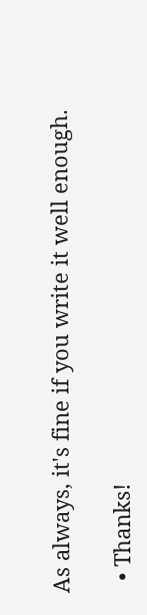As always, it's fine if you write it well enough.

  • Thanks!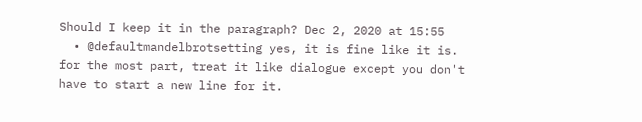Should I keep it in the paragraph? Dec 2, 2020 at 15:55
  • @defaultmandelbrotsetting yes, it is fine like it is. for the most part, treat it like dialogue except you don't have to start a new line for it.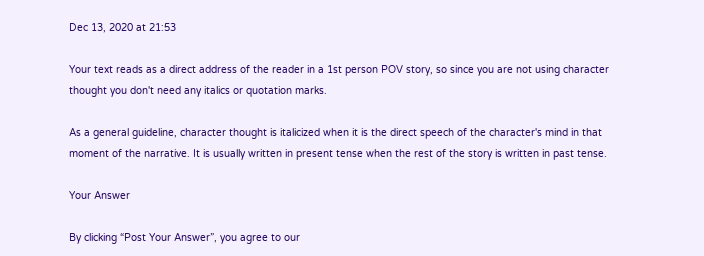Dec 13, 2020 at 21:53

Your text reads as a direct address of the reader in a 1st person POV story, so since you are not using character thought you don't need any italics or quotation marks.

As a general guideline, character thought is italicized when it is the direct speech of the character's mind in that moment of the narrative. It is usually written in present tense when the rest of the story is written in past tense.

Your Answer

By clicking “Post Your Answer”, you agree to our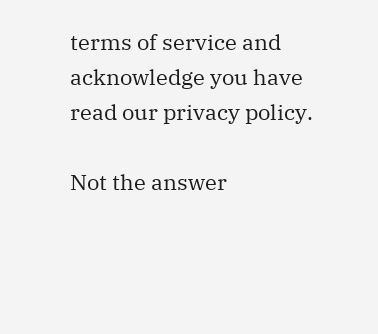terms of service and acknowledge you have read our privacy policy.

Not the answer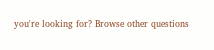you're looking for? Browse other questions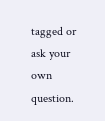tagged or ask your own question.